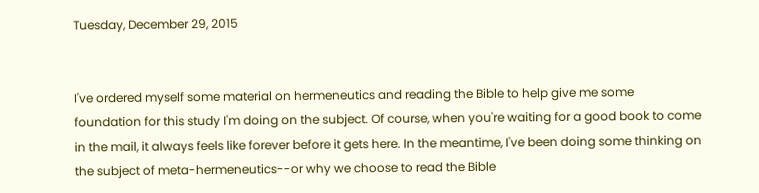Tuesday, December 29, 2015


I've ordered myself some material on hermeneutics and reading the Bible to help give me some foundation for this study I'm doing on the subject. Of course, when you're waiting for a good book to come in the mail, it always feels like forever before it gets here. In the meantime, I've been doing some thinking on the subject of meta-hermeneutics--or why we choose to read the Bible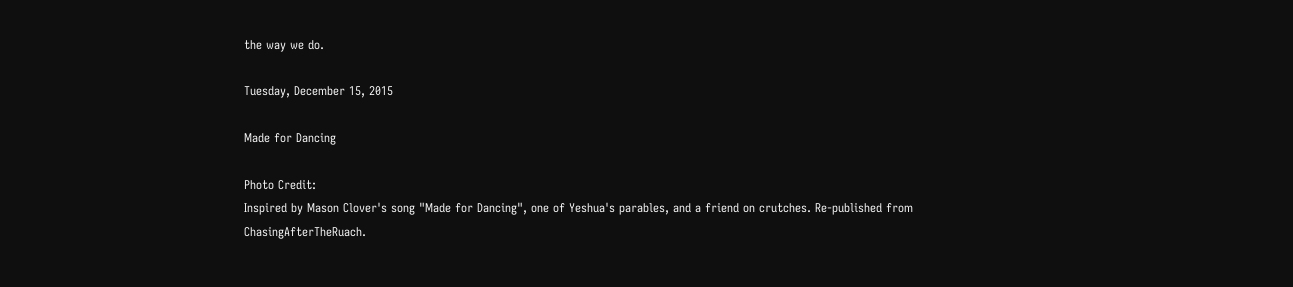the way we do.

Tuesday, December 15, 2015

Made for Dancing

Photo Credit:
Inspired by Mason Clover's song "Made for Dancing", one of Yeshua's parables, and a friend on crutches. Re-published from ChasingAfterTheRuach.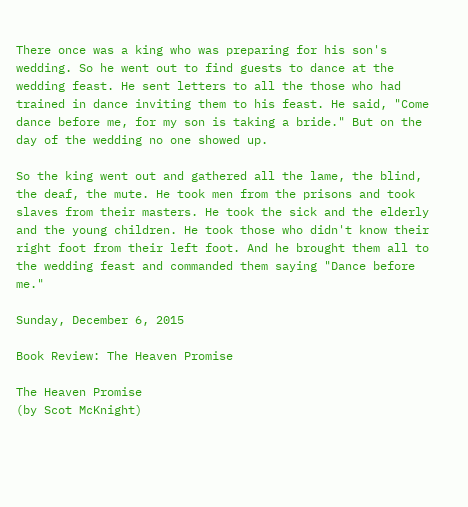There once was a king who was preparing for his son's wedding. So he went out to find guests to dance at the wedding feast. He sent letters to all the those who had trained in dance inviting them to his feast. He said, "Come dance before me, for my son is taking a bride." But on the day of the wedding no one showed up.

So the king went out and gathered all the lame, the blind, the deaf, the mute. He took men from the prisons and took slaves from their masters. He took the sick and the elderly and the young children. He took those who didn't know their right foot from their left foot. And he brought them all to the wedding feast and commanded them saying "Dance before me."

Sunday, December 6, 2015

Book Review: The Heaven Promise

The Heaven Promise
(by Scot McKnight)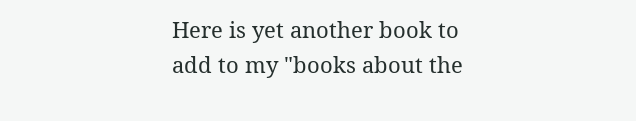Here is yet another book to add to my "books about the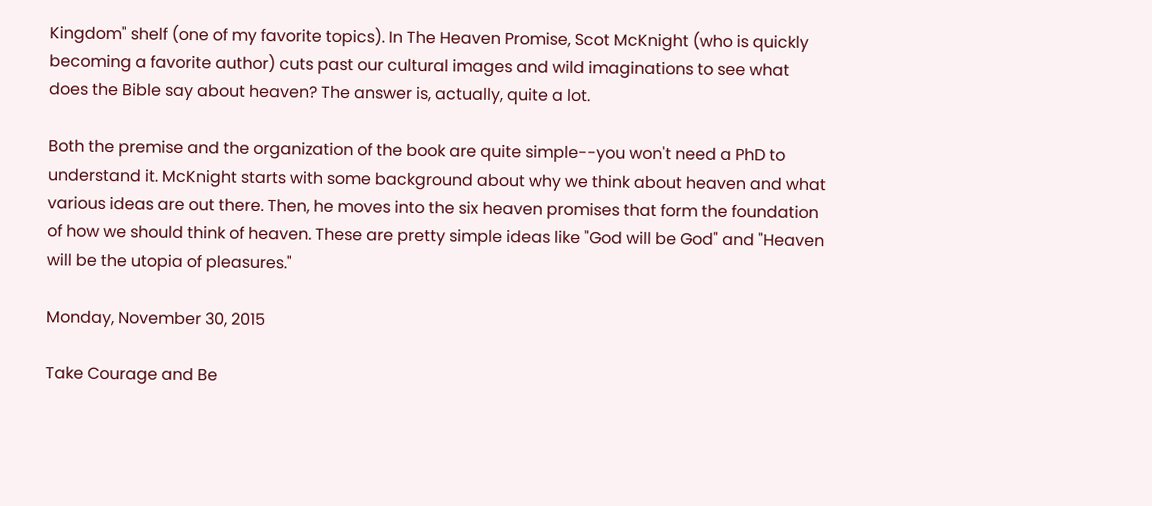Kingdom" shelf (one of my favorite topics). In The Heaven Promise, Scot McKnight (who is quickly becoming a favorite author) cuts past our cultural images and wild imaginations to see what does the Bible say about heaven? The answer is, actually, quite a lot.

Both the premise and the organization of the book are quite simple--you won't need a PhD to understand it. McKnight starts with some background about why we think about heaven and what various ideas are out there. Then, he moves into the six heaven promises that form the foundation of how we should think of heaven. These are pretty simple ideas like "God will be God" and "Heaven will be the utopia of pleasures."

Monday, November 30, 2015

Take Courage and Be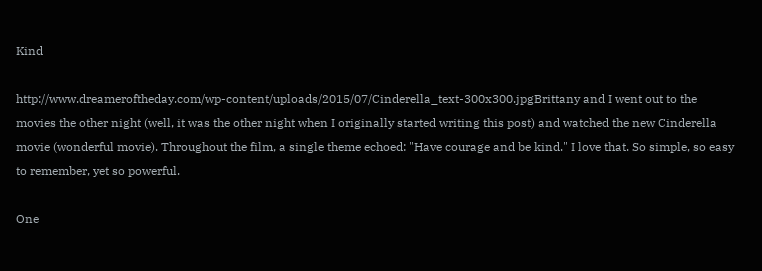Kind

http://www.dreameroftheday.com/wp-content/uploads/2015/07/Cinderella_text-300x300.jpgBrittany and I went out to the movies the other night (well, it was the other night when I originally started writing this post) and watched the new Cinderella movie (wonderful movie). Throughout the film, a single theme echoed: "Have courage and be kind." I love that. So simple, so easy to remember, yet so powerful.

One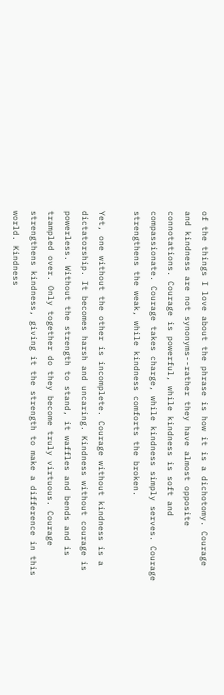of the things I love about the phrase is how it is a dichotomy. Courage and kindness are not synonyms--rather they have almost opposite connotations. Courage is powerful, while kindness is soft and compassionate. Courage takes charge, while kindness simply serves. Courage strengthens the weak, while kindness comforts the broken.

Yet, one without the other is incomplete. Courage without kindness is a dictatorship. It becomes harsh and uncaring. Kindness without courage is powerless. Without the strength to stand, it waffles and bends and is trampled over. Only together do they become truly virtuous. Courage strengthens kindness, giving it the strength to make a difference in this world. Kindness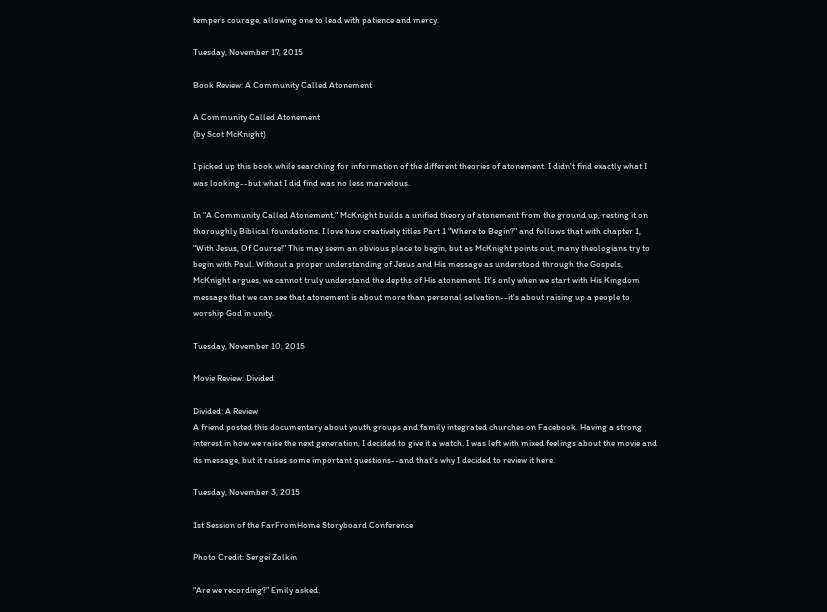tempers courage, allowing one to lead with patience and mercy.

Tuesday, November 17, 2015

Book Review: A Community Called Atonement

A Community Called Atonement
(by Scot McKnight)

I picked up this book while searching for information of the different theories of atonement. I didn't find exactly what I was looking--but what I did find was no less marvelous.

In "A Community Called Atonement," McKnight builds a unified theory of atonement from the ground up, resting it on thoroughly Biblical foundations. I love how creatively titles Part 1 "Where to Begin?" and follows that with chapter 1, "With Jesus, Of Course!" This may seem an obvious place to begin, but as McKnight points out, many theologians try to begin with Paul. Without a proper understanding of Jesus and His message as understood through the Gospels, McKnight argues, we cannot truly understand the depths of His atonement. It's only when we start with His Kingdom message that we can see that atonement is about more than personal salvation--it's about raising up a people to worship God in unity.

Tuesday, November 10, 2015

Movie Review: Divided

Divided: A Review
A friend posted this documentary about youth groups and family integrated churches on Facebook. Having a strong interest in how we raise the next generation, I decided to give it a watch. I was left with mixed feelings about the movie and its message, but it raises some important questions--and that's why I decided to review it here.

Tuesday, November 3, 2015

1st Session of the FarFromHome Storyboard Conference

Photo Credit: Sergei Zolkin

"Are we recording?" Emily asked.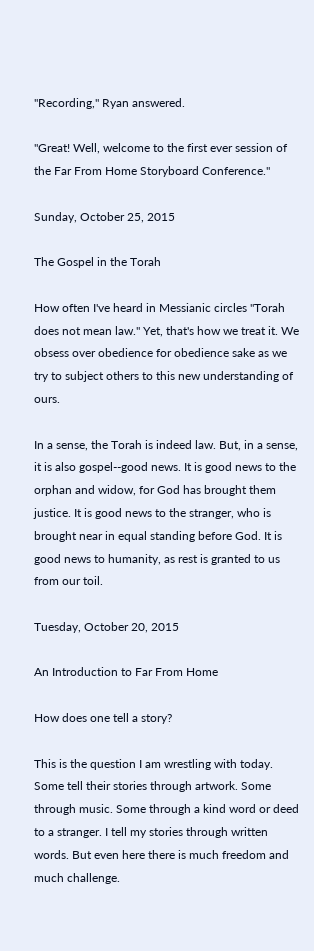"Recording," Ryan answered.

"Great! Well, welcome to the first ever session of the Far From Home Storyboard Conference."

Sunday, October 25, 2015

The Gospel in the Torah

How often I've heard in Messianic circles "Torah does not mean law." Yet, that's how we treat it. We obsess over obedience for obedience sake as we try to subject others to this new understanding of ours.

In a sense, the Torah is indeed law. But, in a sense, it is also gospel--good news. It is good news to the orphan and widow, for God has brought them justice. It is good news to the stranger, who is brought near in equal standing before God. It is good news to humanity, as rest is granted to us from our toil.

Tuesday, October 20, 2015

An Introduction to Far From Home

How does one tell a story?

This is the question I am wrestling with today. Some tell their stories through artwork. Some through music. Some through a kind word or deed to a stranger. I tell my stories through written words. But even here there is much freedom and much challenge.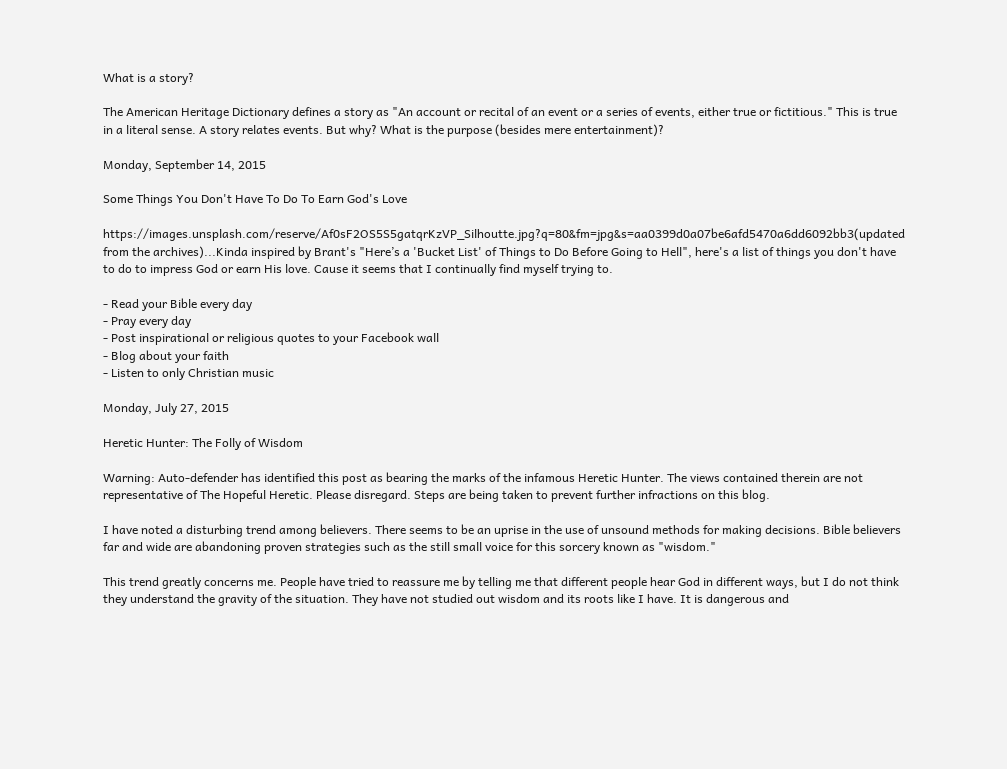What is a story?

The American Heritage Dictionary defines a story as "An account or recital of an event or a series of events, either true or fictitious." This is true in a literal sense. A story relates events. But why? What is the purpose (besides mere entertainment)?

Monday, September 14, 2015

Some Things You Don't Have To Do To Earn God's Love

https://images.unsplash.com/reserve/Af0sF2OS5S5gatqrKzVP_Silhoutte.jpg?q=80&fm=jpg&s=aa0399d0a07be6afd5470a6dd6092bb3(updated from the archives)...Kinda inspired by Brant's "Here’s a 'Bucket List' of Things to Do Before Going to Hell", here's a list of things you don't have to do to impress God or earn His love. Cause it seems that I continually find myself trying to.

- Read your Bible every day
- Pray every day
- Post inspirational or religious quotes to your Facebook wall
- Blog about your faith
- Listen to only Christian music

Monday, July 27, 2015

Heretic Hunter: The Folly of Wisdom

Warning: Auto-defender has identified this post as bearing the marks of the infamous Heretic Hunter. The views contained therein are not representative of The Hopeful Heretic. Please disregard. Steps are being taken to prevent further infractions on this blog.

I have noted a disturbing trend among believers. There seems to be an uprise in the use of unsound methods for making decisions. Bible believers far and wide are abandoning proven strategies such as the still small voice for this sorcery known as "wisdom."

This trend greatly concerns me. People have tried to reassure me by telling me that different people hear God in different ways, but I do not think they understand the gravity of the situation. They have not studied out wisdom and its roots like I have. It is dangerous and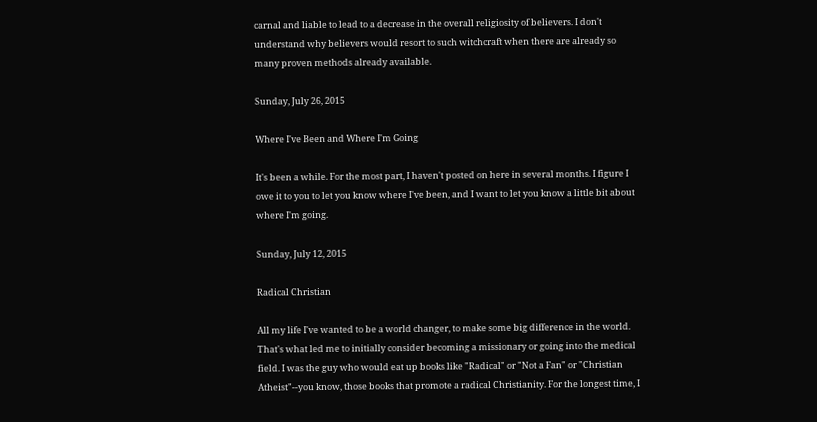carnal and liable to lead to a decrease in the overall religiosity of believers. I don't understand why believers would resort to such witchcraft when there are already so many proven methods already available.

Sunday, July 26, 2015

Where I've Been and Where I'm Going

It's been a while. For the most part, I haven't posted on here in several months. I figure I owe it to you to let you know where I've been, and I want to let you know a little bit about where I'm going.

Sunday, July 12, 2015

Radical Christian

All my life I've wanted to be a world changer, to make some big difference in the world. That's what led me to initially consider becoming a missionary or going into the medical field. I was the guy who would eat up books like "Radical" or "Not a Fan" or "Christian Atheist"--you know, those books that promote a radical Christianity. For the longest time, I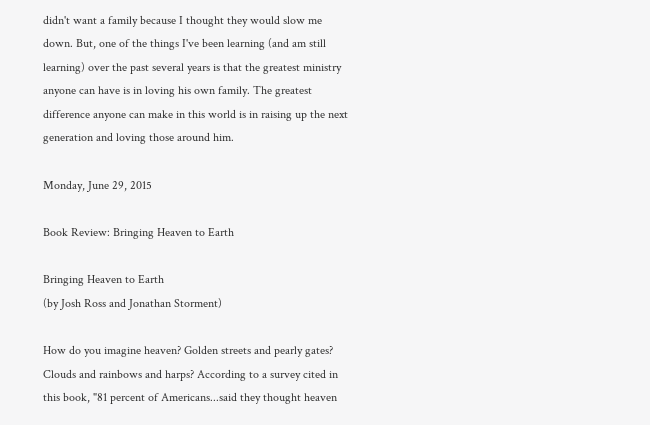didn't want a family because I thought they would slow me down. But, one of the things I've been learning (and am still learning) over the past several years is that the greatest ministry anyone can have is in loving his own family. The greatest difference anyone can make in this world is in raising up the next generation and loving those around him.

Monday, June 29, 2015

Book Review: Bringing Heaven to Earth

Bringing Heaven to Earth
(by Josh Ross and Jonathan Storment)

How do you imagine heaven? Golden streets and pearly gates? Clouds and rainbows and harps? According to a survey cited in this book, "81 percent of Americans...said they thought heaven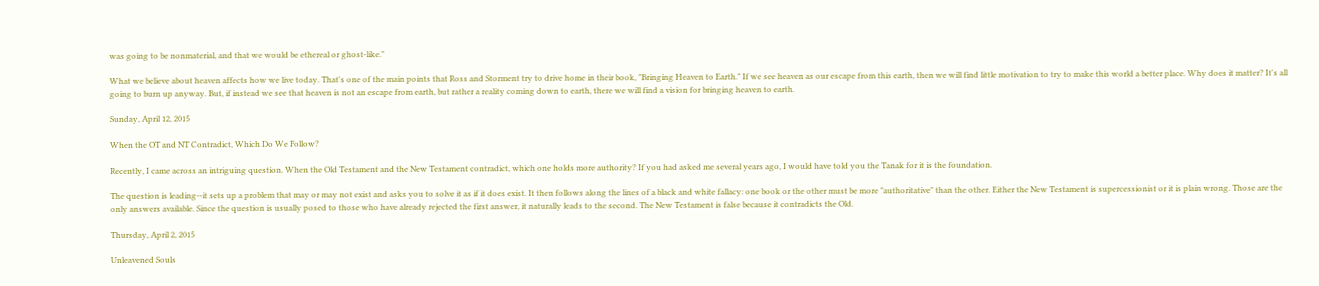was going to be nonmaterial, and that we would be ethereal or ghost-like."

What we believe about heaven affects how we live today. That's one of the main points that Ross and Storment try to drive home in their book, "Bringing Heaven to Earth." If we see heaven as our escape from this earth, then we will find little motivation to try to make this world a better place. Why does it matter? It's all going to burn up anyway. But, if instead we see that heaven is not an escape from earth, but rather a reality coming down to earth, there we will find a vision for bringing heaven to earth.

Sunday, April 12, 2015

When the OT and NT Contradict, Which Do We Follow?

Recently, I came across an intriguing question. When the Old Testament and the New Testament contradict, which one holds more authority? If you had asked me several years ago, I would have told you the Tanak for it is the foundation.

The question is leading--it sets up a problem that may or may not exist and asks you to solve it as if it does exist. It then follows along the lines of a black and white fallacy: one book or the other must be more "authoritative" than the other. Either the New Testament is supercessionist or it is plain wrong. Those are the only answers available. Since the question is usually posed to those who have already rejected the first answer, it naturally leads to the second. The New Testament is false because it contradicts the Old.

Thursday, April 2, 2015

Unleavened Souls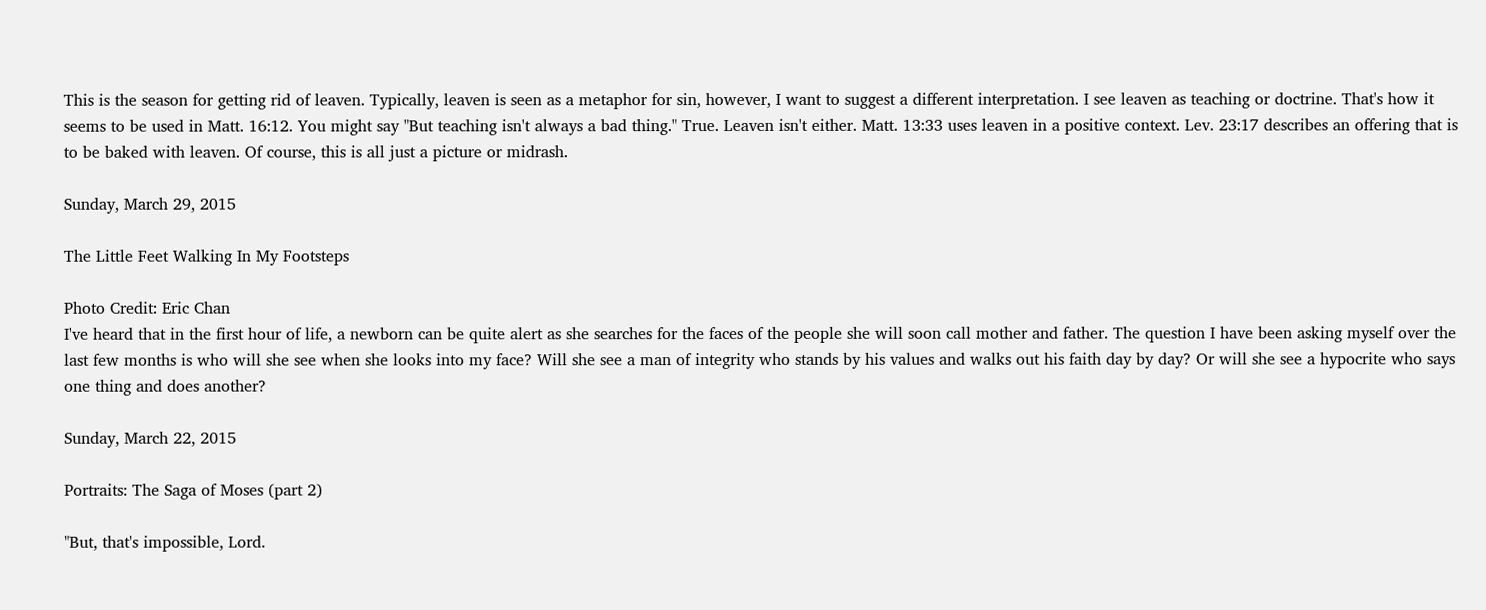This is the season for getting rid of leaven. Typically, leaven is seen as a metaphor for sin, however, I want to suggest a different interpretation. I see leaven as teaching or doctrine. That's how it seems to be used in Matt. 16:12. You might say "But teaching isn't always a bad thing." True. Leaven isn't either. Matt. 13:33 uses leaven in a positive context. Lev. 23:17 describes an offering that is to be baked with leaven. Of course, this is all just a picture or midrash.

Sunday, March 29, 2015

The Little Feet Walking In My Footsteps

Photo Credit: Eric Chan
I've heard that in the first hour of life, a newborn can be quite alert as she searches for the faces of the people she will soon call mother and father. The question I have been asking myself over the last few months is who will she see when she looks into my face? Will she see a man of integrity who stands by his values and walks out his faith day by day? Or will she see a hypocrite who says one thing and does another?

Sunday, March 22, 2015

Portraits: The Saga of Moses (part 2)

"But, that's impossible, Lord.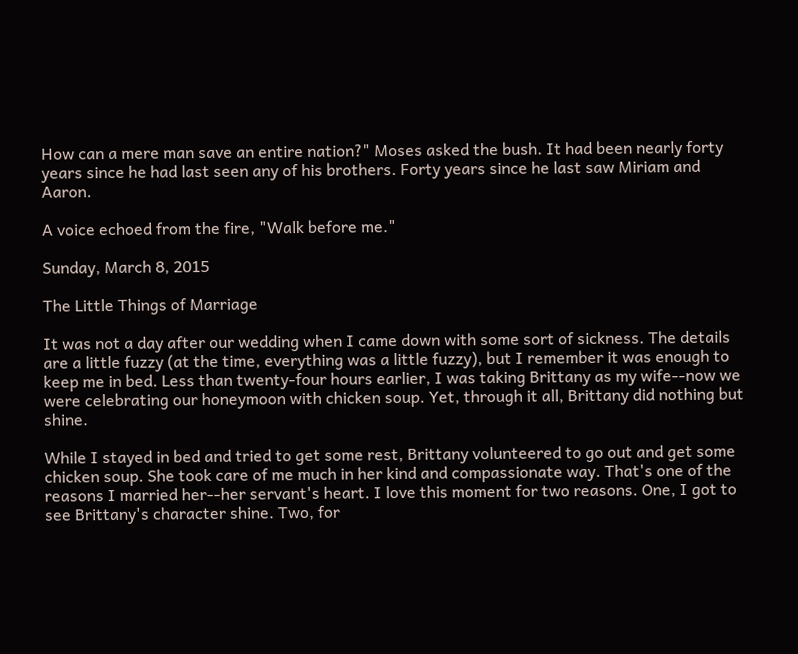How can a mere man save an entire nation?" Moses asked the bush. It had been nearly forty years since he had last seen any of his brothers. Forty years since he last saw Miriam and Aaron.

A voice echoed from the fire, "Walk before me."

Sunday, March 8, 2015

The Little Things of Marriage

It was not a day after our wedding when I came down with some sort of sickness. The details are a little fuzzy (at the time, everything was a little fuzzy), but I remember it was enough to keep me in bed. Less than twenty-four hours earlier, I was taking Brittany as my wife--now we were celebrating our honeymoon with chicken soup. Yet, through it all, Brittany did nothing but shine.

While I stayed in bed and tried to get some rest, Brittany volunteered to go out and get some chicken soup. She took care of me much in her kind and compassionate way. That's one of the reasons I married her--her servant's heart. I love this moment for two reasons. One, I got to see Brittany's character shine. Two, for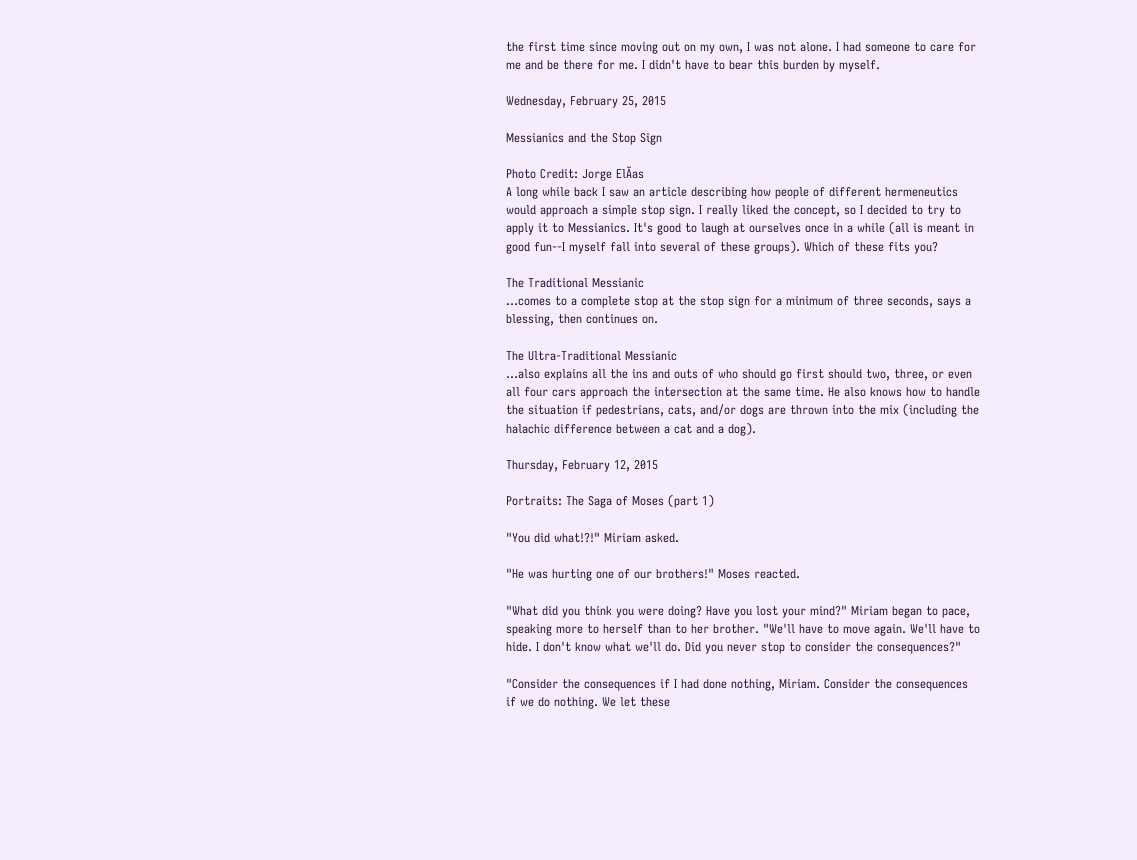the first time since moving out on my own, I was not alone. I had someone to care for me and be there for me. I didn't have to bear this burden by myself.

Wednesday, February 25, 2015

Messianics and the Stop Sign

Photo Credit: Jorge ElĂas
A long while back I saw an article describing how people of different hermeneutics would approach a simple stop sign. I really liked the concept, so I decided to try to apply it to Messianics. It's good to laugh at ourselves once in a while (all is meant in good fun--I myself fall into several of these groups). Which of these fits you?

The Traditional Messianic
...comes to a complete stop at the stop sign for a minimum of three seconds, says a blessing, then continues on.

The Ultra-Traditional Messianic
...also explains all the ins and outs of who should go first should two, three, or even all four cars approach the intersection at the same time. He also knows how to handle the situation if pedestrians, cats, and/or dogs are thrown into the mix (including the halachic difference between a cat and a dog).

Thursday, February 12, 2015

Portraits: The Saga of Moses (part 1)

"You did what!?!" Miriam asked.

"He was hurting one of our brothers!" Moses reacted.

"What did you think you were doing? Have you lost your mind?" Miriam began to pace, speaking more to herself than to her brother. "We'll have to move again. We'll have to hide. I don't know what we'll do. Did you never stop to consider the consequences?"

"Consider the consequences if I had done nothing, Miriam. Consider the consequences if we do nothing. We let these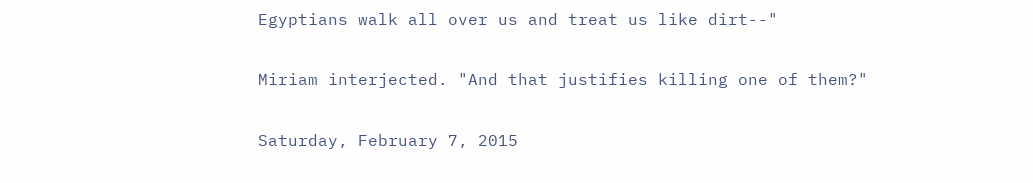Egyptians walk all over us and treat us like dirt--"

Miriam interjected. "And that justifies killing one of them?"

Saturday, February 7, 2015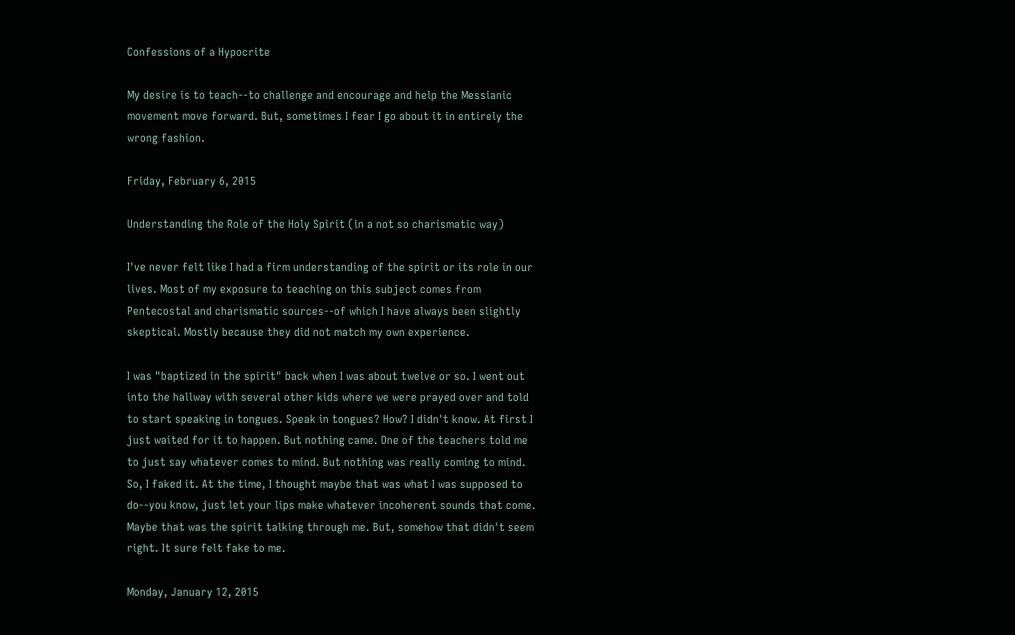Confessions of a Hypocrite

My desire is to teach--to challenge and encourage and help the Messianic movement move forward. But, sometimes I fear I go about it in entirely the wrong fashion.

Friday, February 6, 2015

Understanding the Role of the Holy Spirit (in a not so charismatic way)

I've never felt like I had a firm understanding of the spirit or its role in our lives. Most of my exposure to teaching on this subject comes from Pentecostal and charismatic sources--of which I have always been slightly skeptical. Mostly because they did not match my own experience.

I was "baptized in the spirit" back when I was about twelve or so. I went out into the hallway with several other kids where we were prayed over and told to start speaking in tongues. Speak in tongues? How? I didn't know. At first I just waited for it to happen. But nothing came. One of the teachers told me to just say whatever comes to mind. But nothing was really coming to mind. So, I faked it. At the time, I thought maybe that was what I was supposed to do--you know, just let your lips make whatever incoherent sounds that come. Maybe that was the spirit talking through me. But, somehow that didn't seem right. It sure felt fake to me.

Monday, January 12, 2015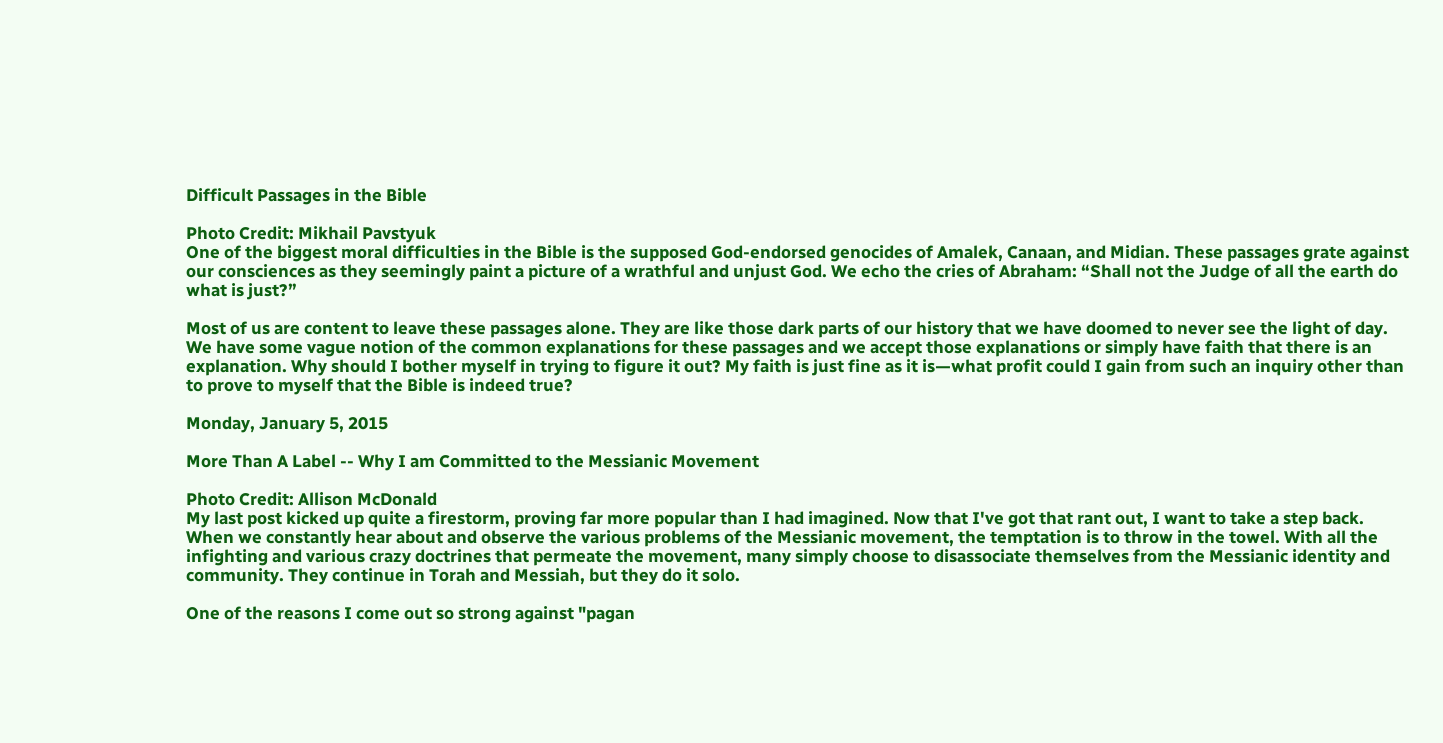Difficult Passages in the Bible

Photo Credit: Mikhail Pavstyuk
One of the biggest moral difficulties in the Bible is the supposed God-endorsed genocides of Amalek, Canaan, and Midian. These passages grate against our consciences as they seemingly paint a picture of a wrathful and unjust God. We echo the cries of Abraham: “Shall not the Judge of all the earth do what is just?”

Most of us are content to leave these passages alone. They are like those dark parts of our history that we have doomed to never see the light of day. We have some vague notion of the common explanations for these passages and we accept those explanations or simply have faith that there is an explanation. Why should I bother myself in trying to figure it out? My faith is just fine as it is—what profit could I gain from such an inquiry other than to prove to myself that the Bible is indeed true?

Monday, January 5, 2015

More Than A Label -- Why I am Committed to the Messianic Movement

Photo Credit: Allison McDonald
My last post kicked up quite a firestorm, proving far more popular than I had imagined. Now that I've got that rant out, I want to take a step back. When we constantly hear about and observe the various problems of the Messianic movement, the temptation is to throw in the towel. With all the infighting and various crazy doctrines that permeate the movement, many simply choose to disassociate themselves from the Messianic identity and community. They continue in Torah and Messiah, but they do it solo.

One of the reasons I come out so strong against "pagan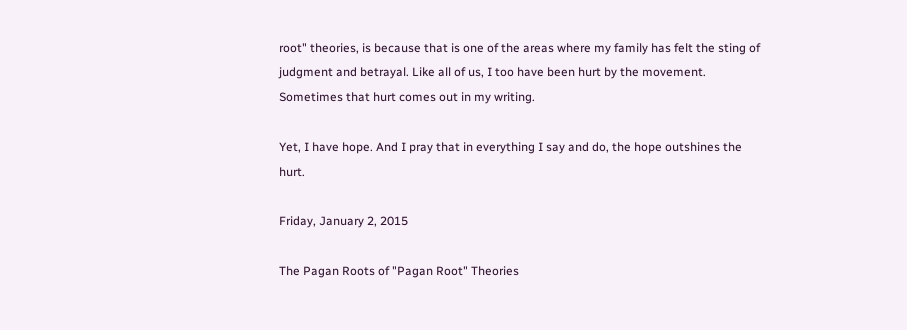root" theories, is because that is one of the areas where my family has felt the sting of judgment and betrayal. Like all of us, I too have been hurt by the movement. Sometimes that hurt comes out in my writing.

Yet, I have hope. And I pray that in everything I say and do, the hope outshines the hurt.

Friday, January 2, 2015

The Pagan Roots of "Pagan Root" Theories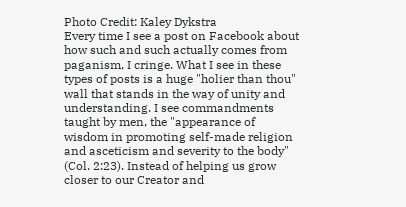Photo Credit: Kaley Dykstra
Every time I see a post on Facebook about how such and such actually comes from paganism, I cringe. What I see in these types of posts is a huge "holier than thou" wall that stands in the way of unity and understanding. I see commandments taught by men, the "appearance of wisdom in promoting self-made religion and asceticism and severity to the body" (Col. 2:23). Instead of helping us grow closer to our Creator and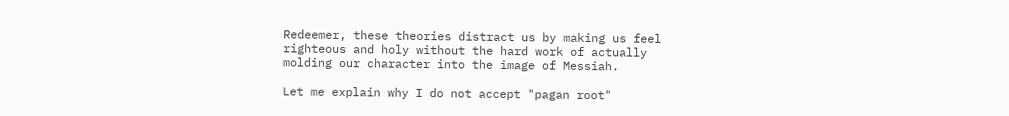Redeemer, these theories distract us by making us feel righteous and holy without the hard work of actually molding our character into the image of Messiah.

Let me explain why I do not accept "pagan root"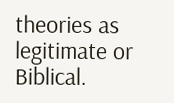theories as legitimate or Biblical.